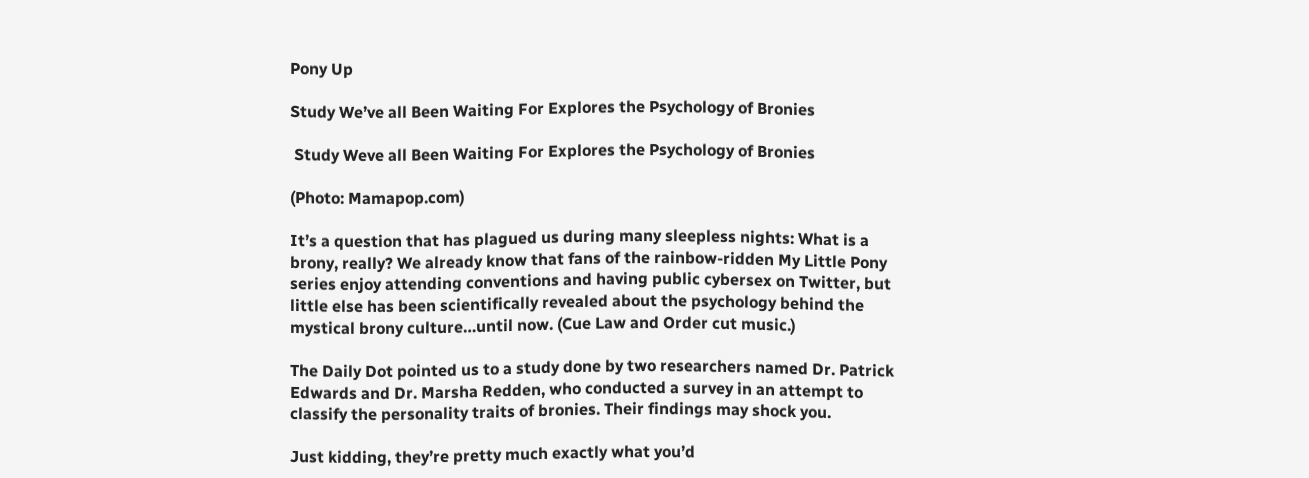Pony Up

Study We’ve all Been Waiting For Explores the Psychology of Bronies

 Study Weve all Been Waiting For Explores the Psychology of Bronies

(Photo: Mamapop.com)

It’s a question that has plagued us during many sleepless nights: What is a brony, really? We already know that fans of the rainbow-ridden My Little Pony series enjoy attending conventions and having public cybersex on Twitter, but little else has been scientifically revealed about the psychology behind the mystical brony culture…until now. (Cue Law and Order cut music.)

The Daily Dot pointed us to a study done by two researchers named Dr. Patrick Edwards and Dr. Marsha Redden, who conducted a survey in an attempt to classify the personality traits of bronies. Their findings may shock you.

Just kidding, they’re pretty much exactly what you’d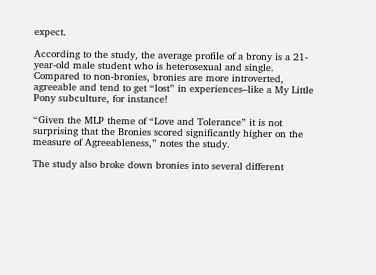expect.

According to the study, the average profile of a brony is a 21-year-old male student who is heterosexual and single. Compared to non-bronies, bronies are more introverted, agreeable and tend to get “lost” in experiences–like a My Little Pony subculture, for instance!

“Given the MLP theme of “Love and Tolerance” it is not surprising that the Bronies scored significantly higher on the measure of Agreeableness,” notes the study.

The study also broke down bronies into several different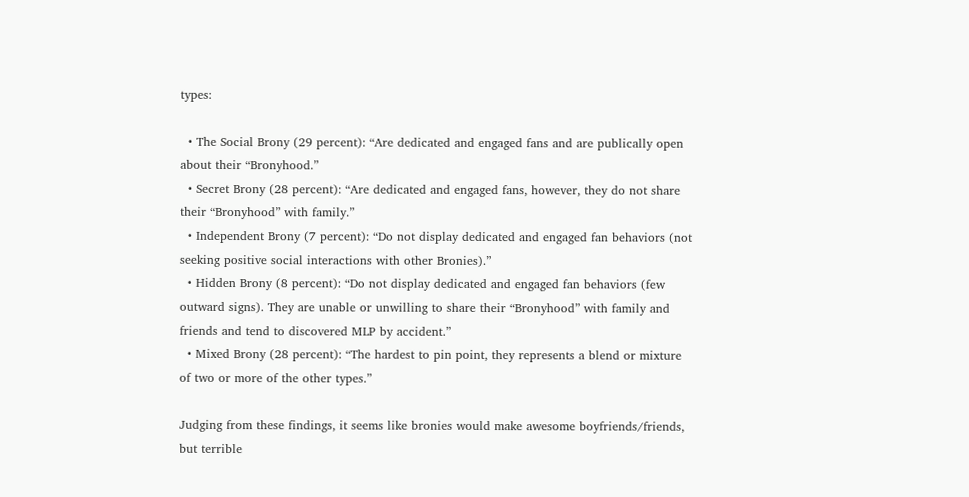types:

  • The Social Brony (29 percent): “Are dedicated and engaged fans and are publically open about their “Bronyhood.”
  • Secret Brony (28 percent): “Are dedicated and engaged fans, however, they do not share their “Bronyhood” with family.”
  • Independent Brony (7 percent): “Do not display dedicated and engaged fan behaviors (not seeking positive social interactions with other Bronies).”
  • Hidden Brony (8 percent): “Do not display dedicated and engaged fan behaviors (few outward signs). They are unable or unwilling to share their “Bronyhood” with family and friends and tend to discovered MLP by accident.”
  • Mixed Brony (28 percent): “The hardest to pin point, they represents a blend or mixture of two or more of the other types.”

Judging from these findings, it seems like bronies would make awesome boyfriends/friends, but terrible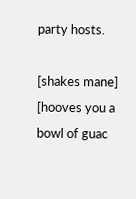party hosts.

[shakes mane] [hooves you a bowl of guac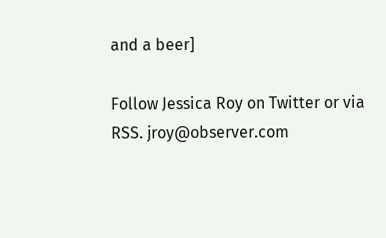and a beer]

Follow Jessica Roy on Twitter or via RSS. jroy@observer.com